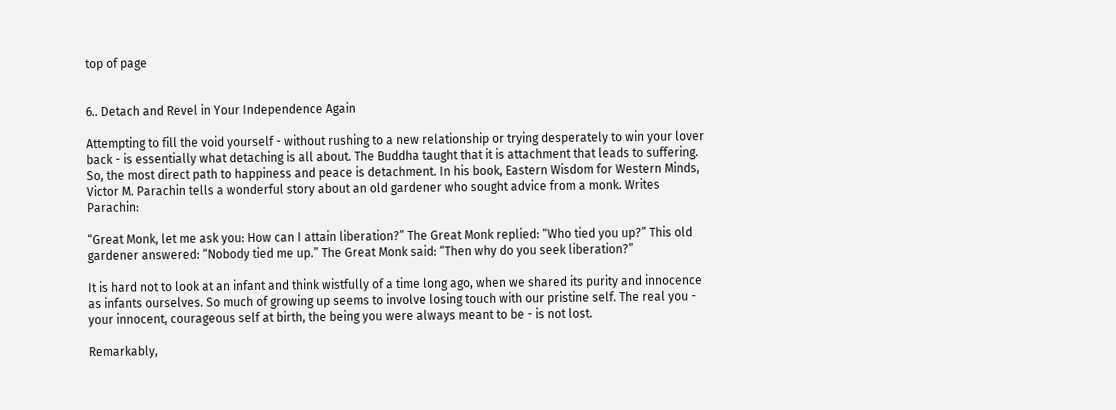top of page


6.. Detach and Revel in Your Independence Again

Attempting to fill the void yourself - without rushing to a new relationship or trying desperately to win your lover back - is essentially what detaching is all about. The Buddha taught that it is attachment that leads to suffering. So, the most direct path to happiness and peace is detachment. In his book, Eastern Wisdom for Western Minds, Victor M. Parachin tells a wonderful story about an old gardener who sought advice from a monk. Writes Parachin:

“Great Monk, let me ask you: How can I attain liberation?” The Great Monk replied: “Who tied you up?” This old gardener answered: “Nobody tied me up.” The Great Monk said: “Then why do you seek liberation?”

It is hard not to look at an infant and think wistfully of a time long ago, when we shared its purity and innocence as infants ourselves. So much of growing up seems to involve losing touch with our pristine self. The real you - your innocent, courageous self at birth, the being you were always meant to be - is not lost.

Remarkably,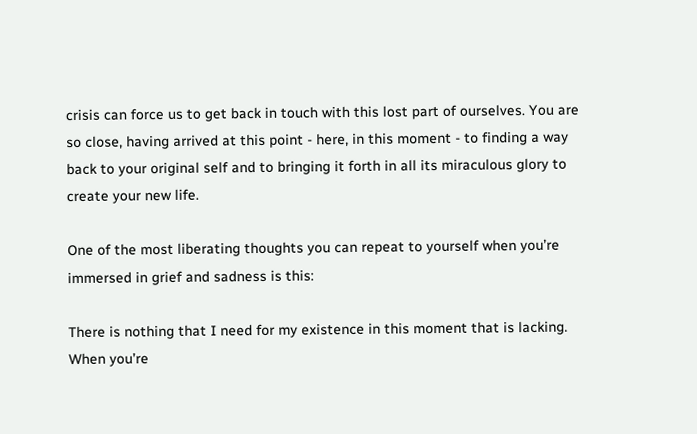crisis can force us to get back in touch with this lost part of ourselves. You are so close, having arrived at this point - here, in this moment - to finding a way back to your original self and to bringing it forth in all its miraculous glory to create your new life.

One of the most liberating thoughts you can repeat to yourself when you’re immersed in grief and sadness is this:

There is nothing that I need for my existence in this moment that is lacking. When you’re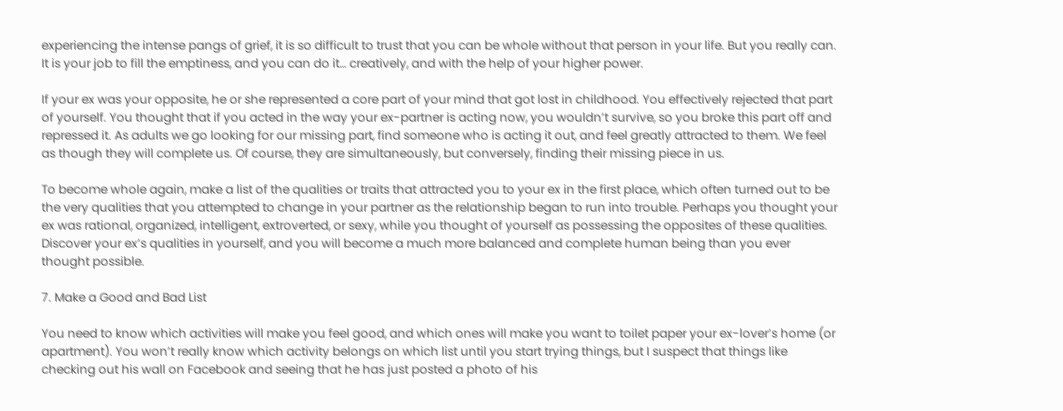experiencing the intense pangs of grief, it is so difficult to trust that you can be whole without that person in your life. But you really can. It is your job to fill the emptiness, and you can do it… creatively, and with the help of your higher power.

If your ex was your opposite, he or she represented a core part of your mind that got lost in childhood. You effectively rejected that part of yourself. You thought that if you acted in the way your ex-partner is acting now, you wouldn’t survive, so you broke this part off and repressed it. As adults we go looking for our missing part, find someone who is acting it out, and feel greatly attracted to them. We feel as though they will complete us. Of course, they are simultaneously, but conversely, finding their missing piece in us.

To become whole again, make a list of the qualities or traits that attracted you to your ex in the first place, which often turned out to be the very qualities that you attempted to change in your partner as the relationship began to run into trouble. Perhaps you thought your ex was rational, organized, intelligent, extroverted, or sexy, while you thought of yourself as possessing the opposites of these qualities. Discover your ex’s qualities in yourself, and you will become a much more balanced and complete human being than you ever thought possible.

7. Make a Good and Bad List

You need to know which activities will make you feel good, and which ones will make you want to toilet paper your ex-lover’s home (or apartment). You won’t really know which activity belongs on which list until you start trying things, but I suspect that things like checking out his wall on Facebook and seeing that he has just posted a photo of his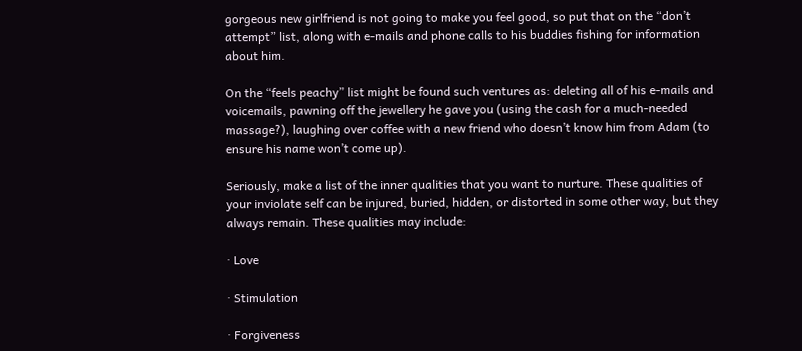gorgeous new girlfriend is not going to make you feel good, so put that on the “don’t attempt” list, along with e-mails and phone calls to his buddies fishing for information about him.

On the “feels peachy” list might be found such ventures as: deleting all of his e-mails and voicemails, pawning off the jewellery he gave you (using the cash for a much-needed massage?), laughing over coffee with a new friend who doesn’t know him from Adam (to ensure his name won’t come up).

Seriously, make a list of the inner qualities that you want to nurture. These qualities of your inviolate self can be injured, buried, hidden, or distorted in some other way, but they always remain. These qualities may include:

· Love

· Stimulation

· Forgiveness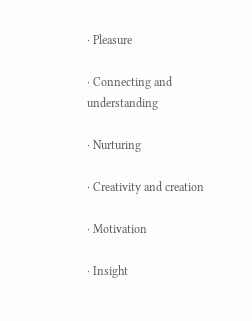· Pleasure

· Connecting and understanding

· Nurturing

· Creativity and creation

· Motivation

· Insight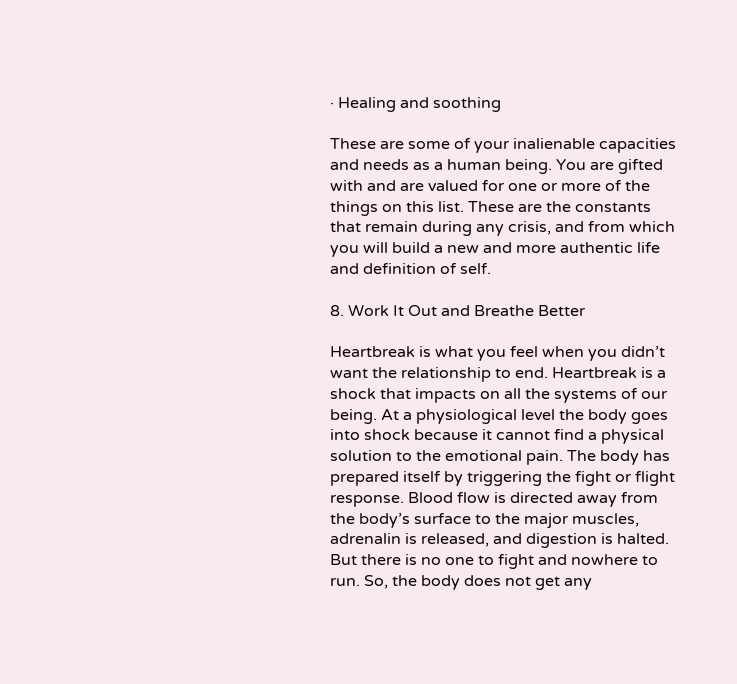· Healing and soothing

These are some of your inalienable capacities and needs as a human being. You are gifted with and are valued for one or more of the things on this list. These are the constants that remain during any crisis, and from which you will build a new and more authentic life and definition of self.

8. Work It Out and Breathe Better

Heartbreak is what you feel when you didn’t want the relationship to end. Heartbreak is a shock that impacts on all the systems of our being. At a physiological level the body goes into shock because it cannot find a physical solution to the emotional pain. The body has prepared itself by triggering the fight or flight response. Blood flow is directed away from the body’s surface to the major muscles, adrenalin is released, and digestion is halted. But there is no one to fight and nowhere to run. So, the body does not get any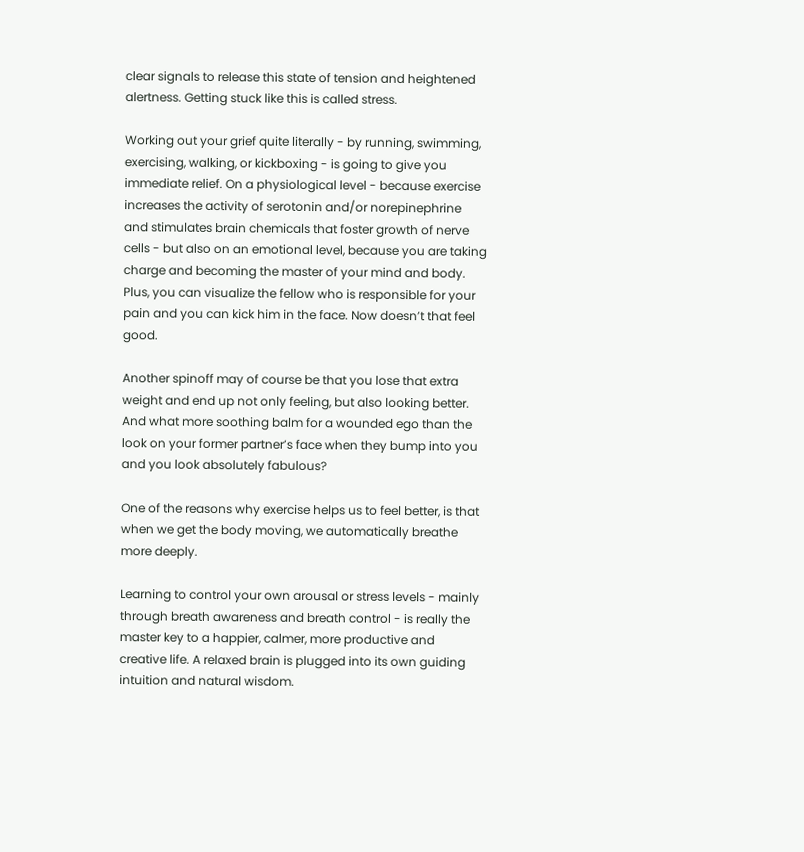clear signals to release this state of tension and heightened alertness. Getting stuck like this is called stress.

Working out your grief quite literally - by running, swimming, exercising, walking, or kickboxing - is going to give you immediate relief. On a physiological level - because exercise increases the activity of serotonin and/or norepinephrine and stimulates brain chemicals that foster growth of nerve cells - but also on an emotional level, because you are taking charge and becoming the master of your mind and body. Plus, you can visualize the fellow who is responsible for your pain and you can kick him in the face. Now doesn’t that feel good.

Another spinoff may of course be that you lose that extra weight and end up not only feeling, but also looking better. And what more soothing balm for a wounded ego than the look on your former partner’s face when they bump into you and you look absolutely fabulous?

One of the reasons why exercise helps us to feel better, is that when we get the body moving, we automatically breathe more deeply.

Learning to control your own arousal or stress levels - mainly through breath awareness and breath control - is really the master key to a happier, calmer, more productive and creative life. A relaxed brain is plugged into its own guiding intuition and natural wisdom.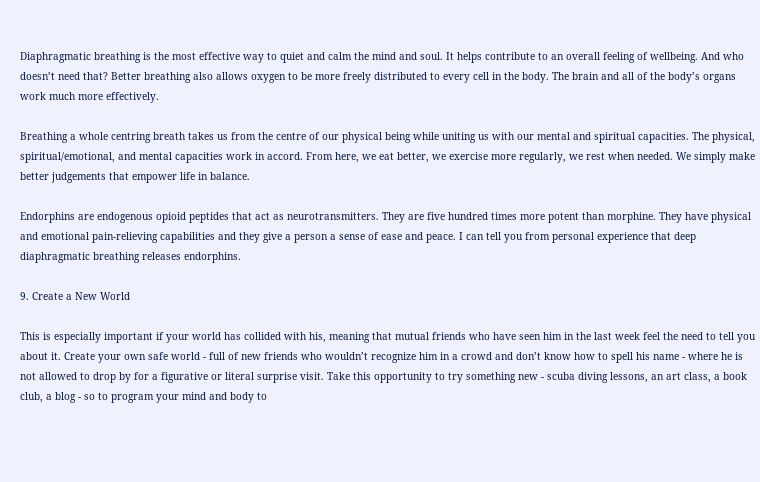Diaphragmatic breathing is the most effective way to quiet and calm the mind and soul. It helps contribute to an overall feeling of wellbeing. And who doesn’t need that? Better breathing also allows oxygen to be more freely distributed to every cell in the body. The brain and all of the body’s organs work much more effectively.

Breathing a whole centring breath takes us from the centre of our physical being while uniting us with our mental and spiritual capacities. The physical, spiritual/emotional, and mental capacities work in accord. From here, we eat better, we exercise more regularly, we rest when needed. We simply make better judgements that empower life in balance.

Endorphins are endogenous opioid peptides that act as neurotransmitters. They are five hundred times more potent than morphine. They have physical and emotional pain-relieving capabilities and they give a person a sense of ease and peace. I can tell you from personal experience that deep diaphragmatic breathing releases endorphins.

9. Create a New World

This is especially important if your world has collided with his, meaning that mutual friends who have seen him in the last week feel the need to tell you about it. Create your own safe world - full of new friends who wouldn’t recognize him in a crowd and don’t know how to spell his name - where he is not allowed to drop by for a figurative or literal surprise visit. Take this opportunity to try something new - scuba diving lessons, an art class, a book club, a blog - so to program your mind and body to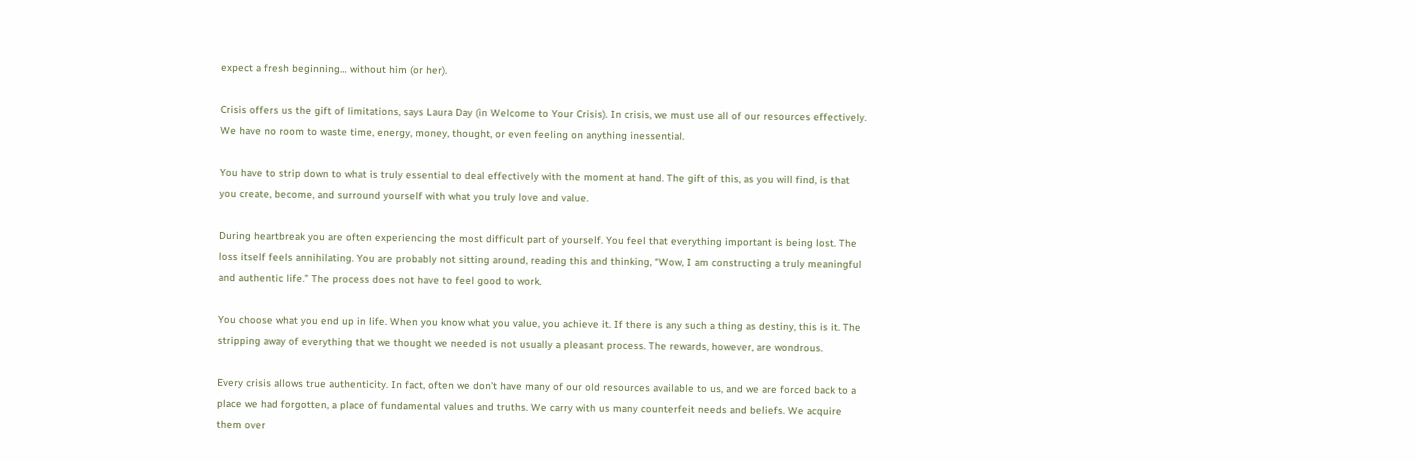expect a fresh beginning… without him (or her).

Crisis offers us the gift of limitations, says Laura Day (in Welcome to Your Crisis). In crisis, we must use all of our resources effectively. We have no room to waste time, energy, money, thought, or even feeling on anything inessential.

You have to strip down to what is truly essential to deal effectively with the moment at hand. The gift of this, as you will find, is that you create, become, and surround yourself with what you truly love and value.

During heartbreak you are often experiencing the most difficult part of yourself. You feel that everything important is being lost. The loss itself feels annihilating. You are probably not sitting around, reading this and thinking, “Wow, I am constructing a truly meaningful and authentic life.” The process does not have to feel good to work.

You choose what you end up in life. When you know what you value, you achieve it. If there is any such a thing as destiny, this is it. The stripping away of everything that we thought we needed is not usually a pleasant process. The rewards, however, are wondrous.

Every crisis allows true authenticity. In fact, often we don’t have many of our old resources available to us, and we are forced back to a place we had forgotten, a place of fundamental values and truths. We carry with us many counterfeit needs and beliefs. We acquire them over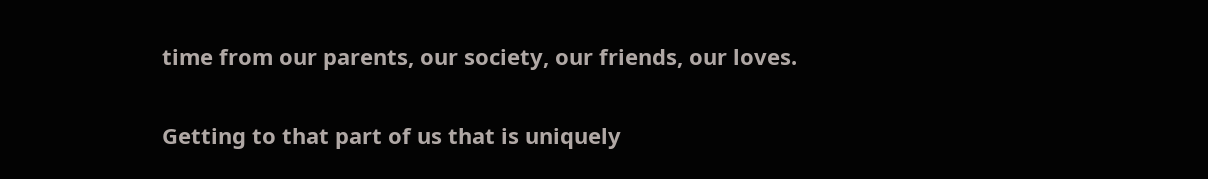time from our parents, our society, our friends, our loves.

Getting to that part of us that is uniquely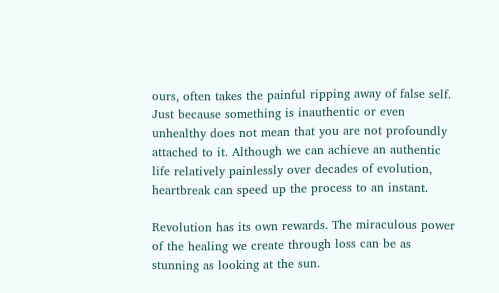ours, often takes the painful ripping away of false self. Just because something is inauthentic or even unhealthy does not mean that you are not profoundly attached to it. Although we can achieve an authentic life relatively painlessly over decades of evolution, heartbreak can speed up the process to an instant.

Revolution has its own rewards. The miraculous power of the healing we create through loss can be as stunning as looking at the sun.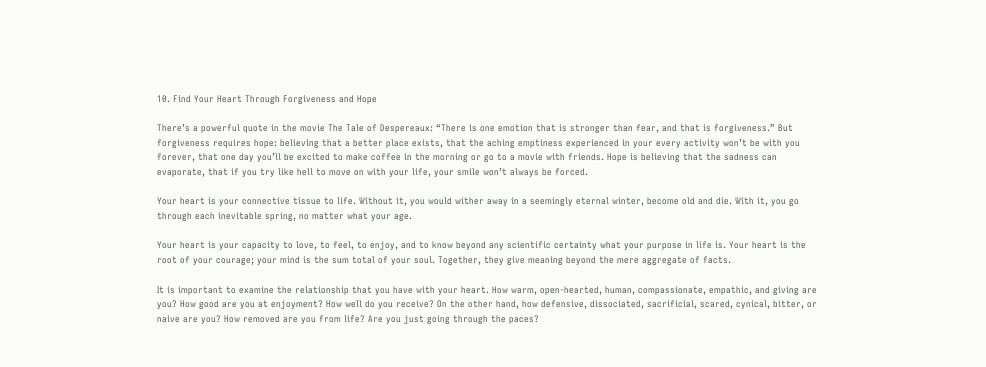10. Find Your Heart Through Forgiveness and Hope

There’s a powerful quote in the movie The Tale of Despereaux: “There is one emotion that is stronger than fear, and that is forgiveness.” But forgiveness requires hope: believing that a better place exists, that the aching emptiness experienced in your every activity won’t be with you forever, that one day you’ll be excited to make coffee in the morning or go to a movie with friends. Hope is believing that the sadness can evaporate, that if you try like hell to move on with your life, your smile won’t always be forced.

Your heart is your connective tissue to life. Without it, you would wither away in a seemingly eternal winter, become old and die. With it, you go through each inevitable spring, no matter what your age.

Your heart is your capacity to love, to feel, to enjoy, and to know beyond any scientific certainty what your purpose in life is. Your heart is the root of your courage; your mind is the sum total of your soul. Together, they give meaning beyond the mere aggregate of facts.

It is important to examine the relationship that you have with your heart. How warm, open-hearted, human, compassionate, empathic, and giving are you? How good are you at enjoyment? How well do you receive? On the other hand, how defensive, dissociated, sacrificial, scared, cynical, bitter, or naive are you? How removed are you from life? Are you just going through the paces?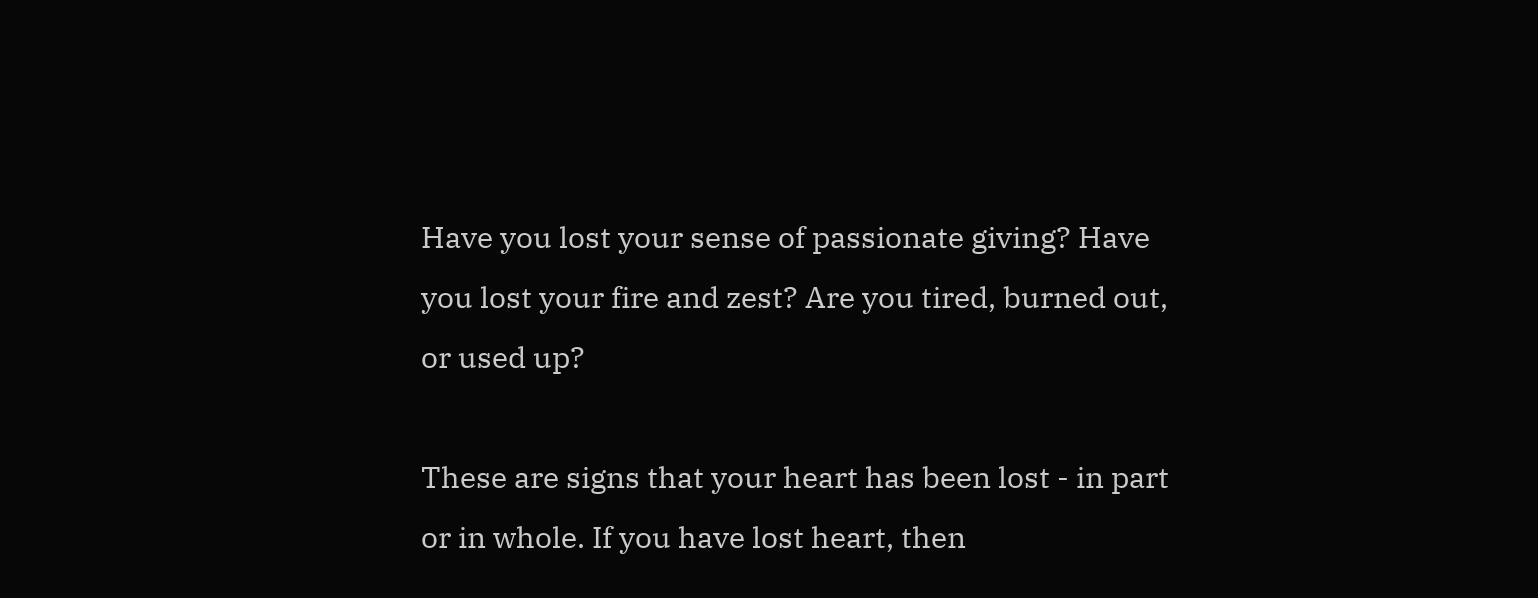Have you lost your sense of passionate giving? Have you lost your fire and zest? Are you tired, burned out, or used up?

These are signs that your heart has been lost - in part or in whole. If you have lost heart, then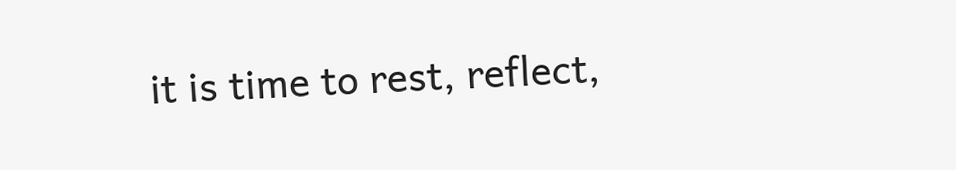it is time to rest, reflect,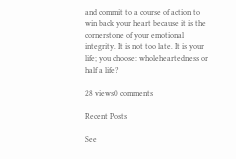and commit to a course of action to win back your heart because it is the cornerstone of your emotional integrity. It is not too late. It is your life; you choose: wholeheartedness or half a life?

28 views0 comments

Recent Posts

See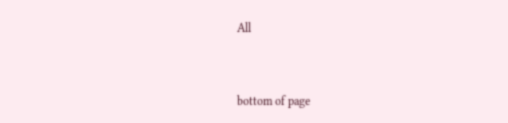All


bottom of page